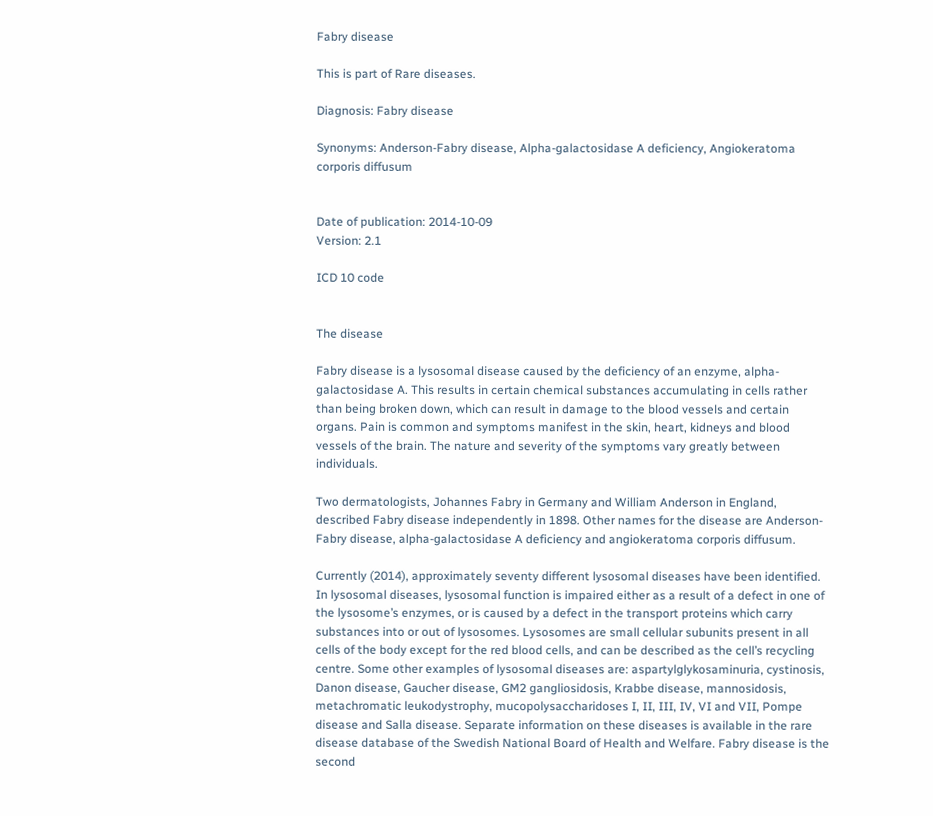Fabry disease

This is part of Rare diseases.

Diagnosis: Fabry disease

Synonyms: Anderson-Fabry disease, Alpha-galactosidase A deficiency, Angiokeratoma corporis diffusum


Date of publication: 2014-10-09
Version: 2.1

ICD 10 code


The disease

Fabry disease is a lysosomal disease caused by the deficiency of an enzyme, alpha-galactosidase A. This results in certain chemical substances accumulating in cells rather than being broken down, which can result in damage to the blood vessels and certain organs. Pain is common and symptoms manifest in the skin, heart, kidneys and blood vessels of the brain. The nature and severity of the symptoms vary greatly between individuals.

Two dermatologists, Johannes Fabry in Germany and William Anderson in England, described Fabry disease independently in 1898. Other names for the disease are Anderson-Fabry disease, alpha-galactosidase A deficiency and angiokeratoma corporis diffusum.

Currently (2014), approximately seventy different lysosomal diseases have been identified. In lysosomal diseases, lysosomal function is impaired either as a result of a defect in one of the lysosome’s enzymes, or is caused by a defect in the transport proteins which carry substances into or out of lysosomes. Lysosomes are small cellular subunits present in all cells of the body except for the red blood cells, and can be described as the cell’s recycling centre. Some other examples of lysosomal diseases are: aspartylglykosaminuria, cystinosis, Danon disease, Gaucher disease, GM2 gangliosidosis, Krabbe disease, mannosidosis, metachromatic leukodystrophy, mucopolysaccharidoses I, II, III, IV, VI and VII, Pompe disease and Salla disease. Separate information on these diseases is available in the rare disease database of the Swedish National Board of Health and Welfare. Fabry disease is the second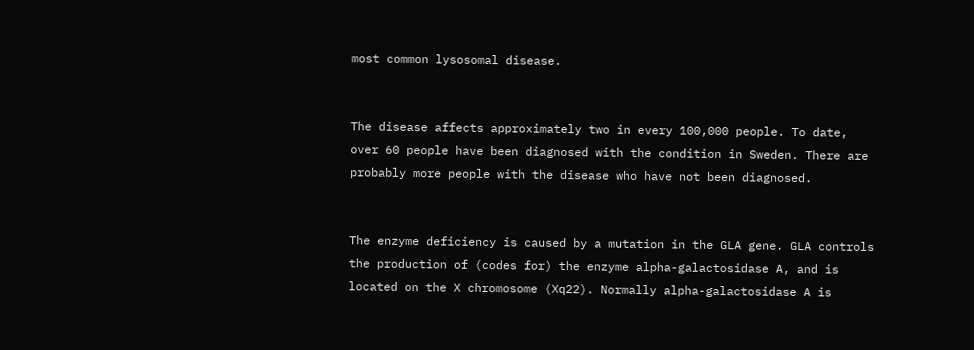most common lysosomal disease.


The disease affects approximately two in every 100,000 people. To date, over 60 people have been diagnosed with the condition in Sweden. There are probably more people with the disease who have not been diagnosed.


The enzyme deficiency is caused by a mutation in the GLA gene. GLA controls the production of (codes for) the enzyme alpha-galactosidase A, and is located on the X chromosome (Xq22). Normally alpha-galactosidase A is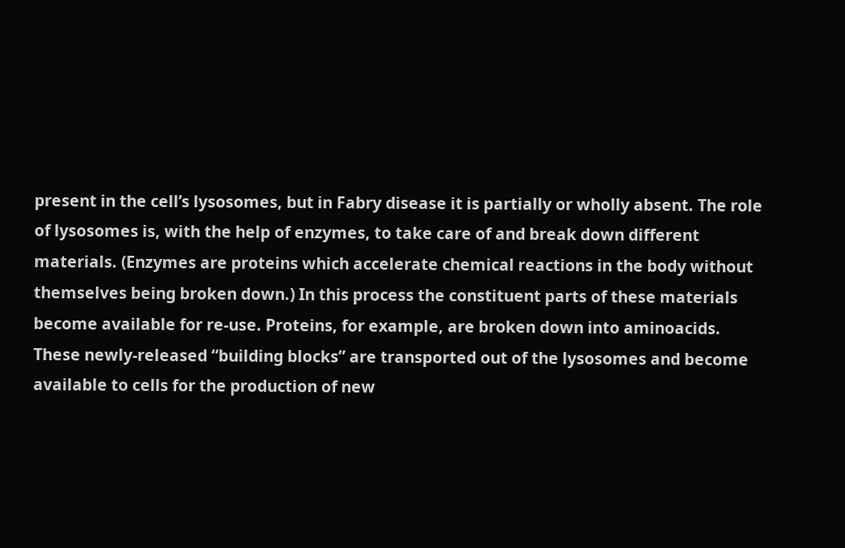present in the cell’s lysosomes, but in Fabry disease it is partially or wholly absent. The role of lysosomes is, with the help of enzymes, to take care of and break down different materials. (Enzymes are proteins which accelerate chemical reactions in the body without themselves being broken down.) In this process the constituent parts of these materials become available for re-use. Proteins, for example, are broken down into aminoacids. These newly-released “building blocks” are transported out of the lysosomes and become available to cells for the production of new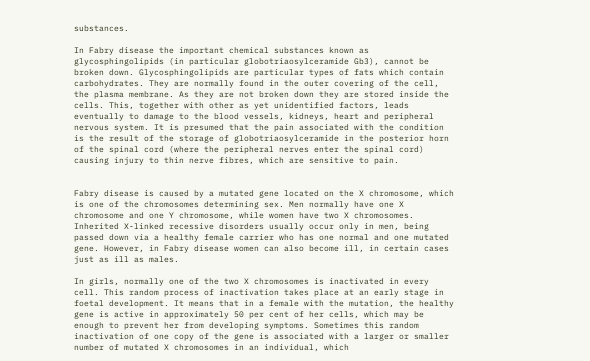substances.

In Fabry disease the important chemical substances known as glycosphingolipids (in particular globotriaosylceramide Gb3), cannot be broken down. Glycosphingolipids are particular types of fats which contain carbohydrates. They are normally found in the outer covering of the cell, the plasma membrane. As they are not broken down they are stored inside the cells. This, together with other as yet unidentified factors, leads eventually to damage to the blood vessels, kidneys, heart and peripheral nervous system. It is presumed that the pain associated with the condition is the result of the storage of globotriaosylceramide in the posterior horn of the spinal cord (where the peripheral nerves enter the spinal cord) causing injury to thin nerve fibres, which are sensitive to pain.


Fabry disease is caused by a mutated gene located on the X chromosome, which is one of the chromosomes determining sex. Men normally have one X chromosome and one Y chromosome, while women have two X chromosomes. Inherited X-linked recessive disorders usually occur only in men, being passed down via a healthy female carrier who has one normal and one mutated gene. However, in Fabry disease women can also become ill, in certain cases just as ill as males.

In girls, normally one of the two X chromosomes is inactivated in every cell. This random process of inactivation takes place at an early stage in foetal development. It means that in a female with the mutation, the healthy gene is active in approximately 50 per cent of her cells, which may be enough to prevent her from developing symptoms. Sometimes this random inactivation of one copy of the gene is associated with a larger or smaller number of mutated X chromosomes in an individual, which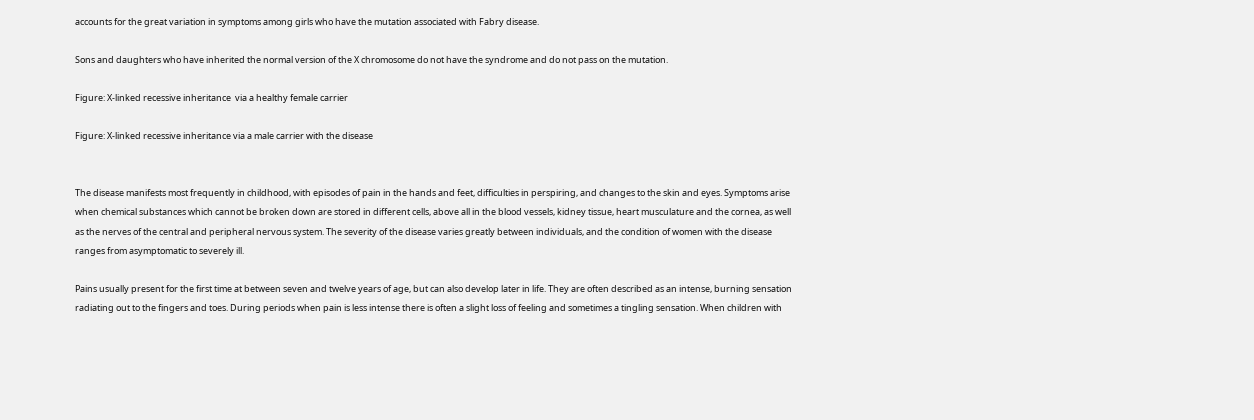accounts for the great variation in symptoms among girls who have the mutation associated with Fabry disease.

Sons and daughters who have inherited the normal version of the X chromosome do not have the syndrome and do not pass on the mutation.

Figure: X-linked recessive inheritance  via a healthy female carrier

Figure: X-linked recessive inheritance via a male carrier with the disease


The disease manifests most frequently in childhood, with episodes of pain in the hands and feet, difficulties in perspiring, and changes to the skin and eyes. Symptoms arise when chemical substances which cannot be broken down are stored in different cells, above all in the blood vessels, kidney tissue, heart musculature and the cornea, as well as the nerves of the central and peripheral nervous system. The severity of the disease varies greatly between individuals, and the condition of women with the disease ranges from asymptomatic to severely ill.

Pains usually present for the first time at between seven and twelve years of age, but can also develop later in life. They are often described as an intense, burning sensation radiating out to the fingers and toes. During periods when pain is less intense there is often a slight loss of feeling and sometimes a tingling sensation. When children with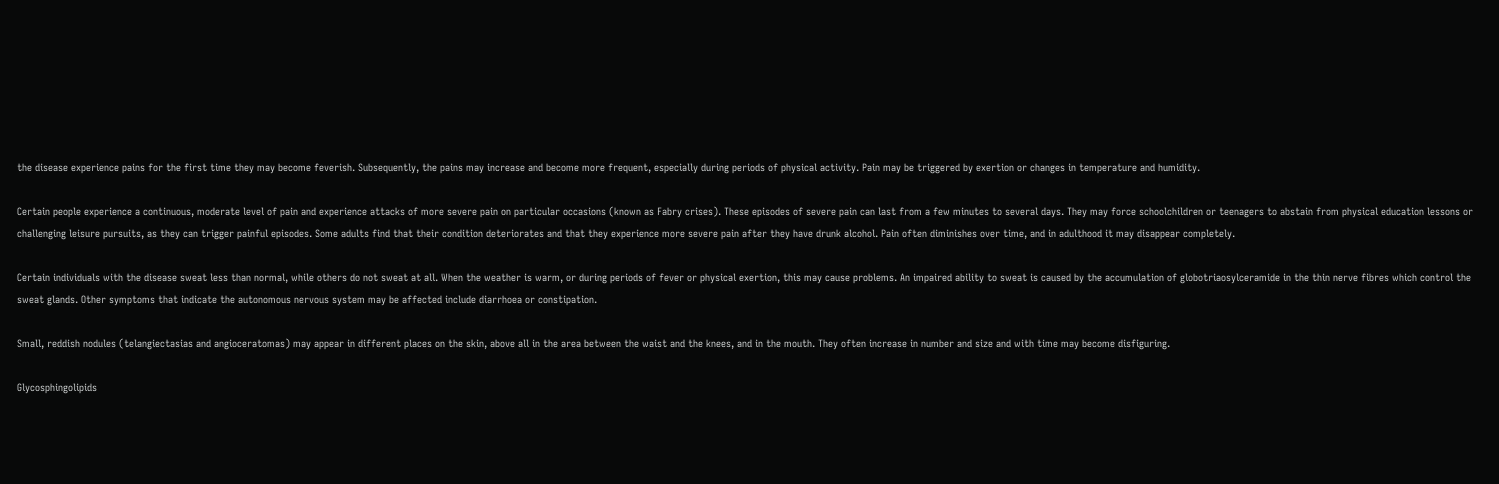the disease experience pains for the first time they may become feverish. Subsequently, the pains may increase and become more frequent, especially during periods of physical activity. Pain may be triggered by exertion or changes in temperature and humidity.

Certain people experience a continuous, moderate level of pain and experience attacks of more severe pain on particular occasions (known as Fabry crises). These episodes of severe pain can last from a few minutes to several days. They may force schoolchildren or teenagers to abstain from physical education lessons or challenging leisure pursuits, as they can trigger painful episodes. Some adults find that their condition deteriorates and that they experience more severe pain after they have drunk alcohol. Pain often diminishes over time, and in adulthood it may disappear completely.

Certain individuals with the disease sweat less than normal, while others do not sweat at all. When the weather is warm, or during periods of fever or physical exertion, this may cause problems. An impaired ability to sweat is caused by the accumulation of globotriaosylceramide in the thin nerve fibres which control the sweat glands. Other symptoms that indicate the autonomous nervous system may be affected include diarrhoea or constipation.

Small, reddish nodules (telangiectasias and angioceratomas) may appear in different places on the skin, above all in the area between the waist and the knees, and in the mouth. They often increase in number and size and with time may become disfiguring.

Glycosphingolipids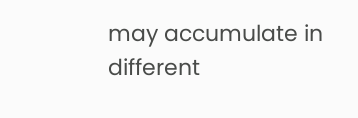may accumulate in different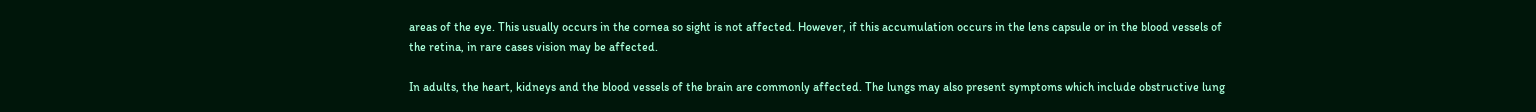areas of the eye. This usually occurs in the cornea so sight is not affected. However, if this accumulation occurs in the lens capsule or in the blood vessels of the retina, in rare cases vision may be affected.

In adults, the heart, kidneys and the blood vessels of the brain are commonly affected. The lungs may also present symptoms which include obstructive lung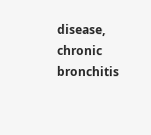disease, chronic bronchitis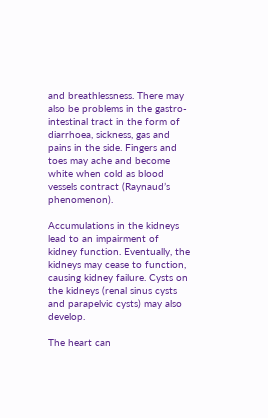and breathlessness. There may also be problems in the gastro-intestinal tract in the form of diarrhoea, sickness, gas and pains in the side. Fingers and toes may ache and become white when cold as blood vessels contract (Raynaud’s phenomenon).

Accumulations in the kidneys lead to an impairment of kidney function. Eventually, the kidneys may cease to function, causing kidney failure. Cysts on the kidneys (renal sinus cysts and parapelvic cysts) may also develop.

The heart can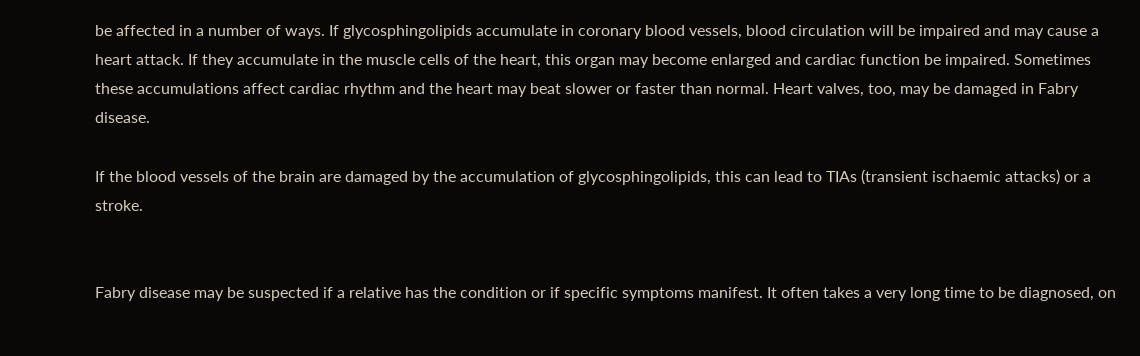be affected in a number of ways. If glycosphingolipids accumulate in coronary blood vessels, blood circulation will be impaired and may cause a heart attack. If they accumulate in the muscle cells of the heart, this organ may become enlarged and cardiac function be impaired. Sometimes these accumulations affect cardiac rhythm and the heart may beat slower or faster than normal. Heart valves, too, may be damaged in Fabry disease.

If the blood vessels of the brain are damaged by the accumulation of glycosphingolipids, this can lead to TIAs (transient ischaemic attacks) or a stroke.


Fabry disease may be suspected if a relative has the condition or if specific symptoms manifest. It often takes a very long time to be diagnosed, on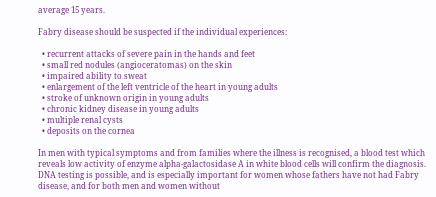average 15 years.

Fabry disease should be suspected if the individual experiences:

  • recurrent attacks of severe pain in the hands and feet
  • small red nodules (angioceratomas) on the skin
  • impaired ability to sweat
  • enlargement of the left ventricle of the heart in young adults
  • stroke of unknown origin in young adults
  • chronic kidney disease in young adults
  • multiple renal cysts
  • deposits on the cornea

In men with typical symptoms and from families where the illness is recognised, a blood test which reveals low activity of enzyme alpha-galactosidase A in white blood cells will confirm the diagnosis. DNA testing is possible, and is especially important for women whose fathers have not had Fabry disease, and for both men and women without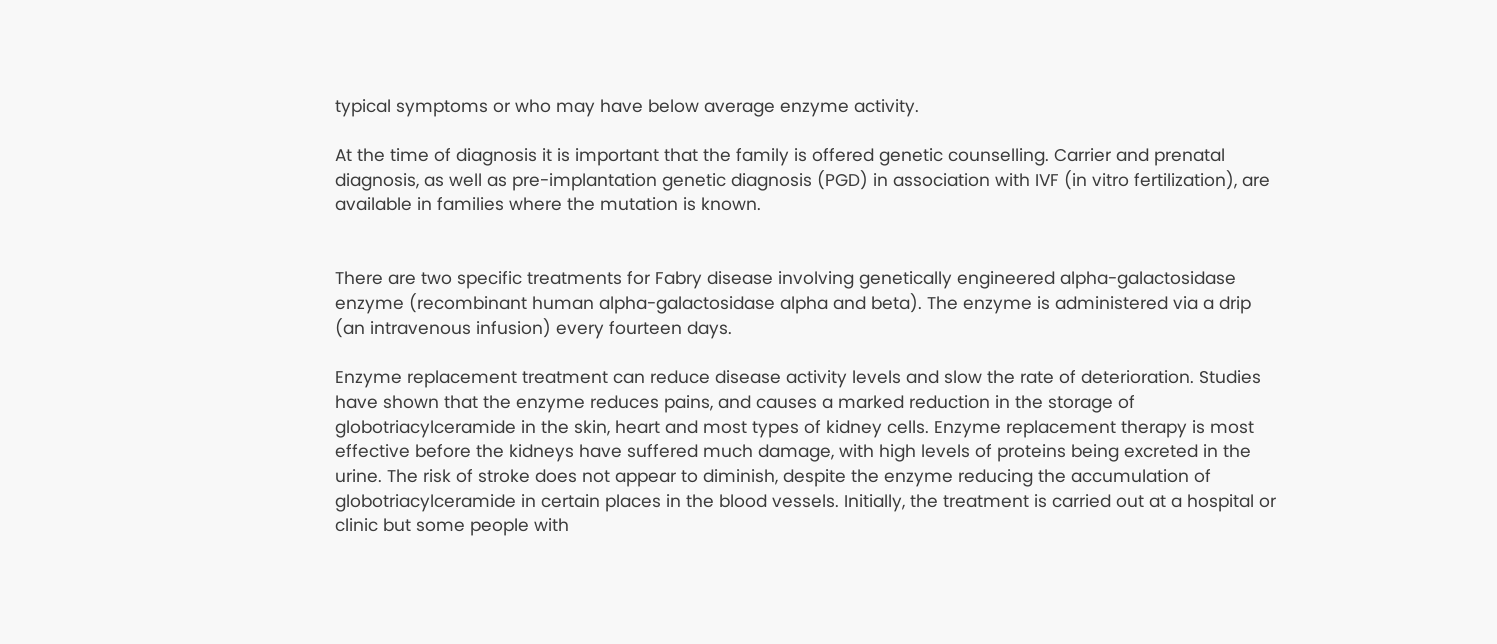typical symptoms or who may have below average enzyme activity.

At the time of diagnosis it is important that the family is offered genetic counselling. Carrier and prenatal diagnosis, as well as pre-implantation genetic diagnosis (PGD) in association with IVF (in vitro fertilization), are available in families where the mutation is known.


There are two specific treatments for Fabry disease involving genetically engineered alpha-galactosidase enzyme (recombinant human alpha-galactosidase alpha and beta). The enzyme is administered via a drip (an intravenous infusion) every fourteen days.

Enzyme replacement treatment can reduce disease activity levels and slow the rate of deterioration. Studies have shown that the enzyme reduces pains, and causes a marked reduction in the storage of globotriacylceramide in the skin, heart and most types of kidney cells. Enzyme replacement therapy is most effective before the kidneys have suffered much damage, with high levels of proteins being excreted in the urine. The risk of stroke does not appear to diminish, despite the enzyme reducing the accumulation of globotriacylceramide in certain places in the blood vessels. Initially, the treatment is carried out at a hospital or clinic but some people with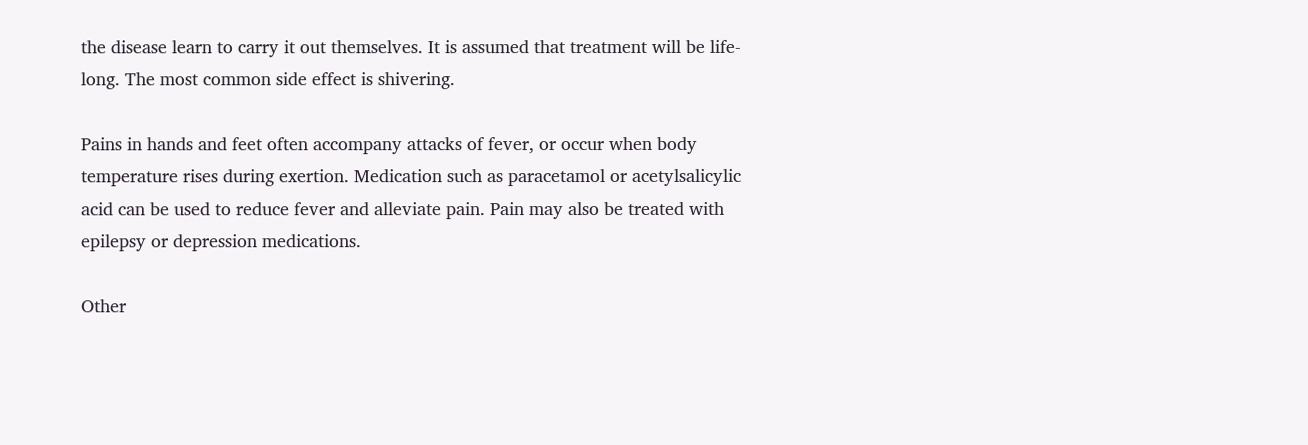the disease learn to carry it out themselves. It is assumed that treatment will be life-long. The most common side effect is shivering.

Pains in hands and feet often accompany attacks of fever, or occur when body temperature rises during exertion. Medication such as paracetamol or acetylsalicylic acid can be used to reduce fever and alleviate pain. Pain may also be treated with epilepsy or depression medications.

Other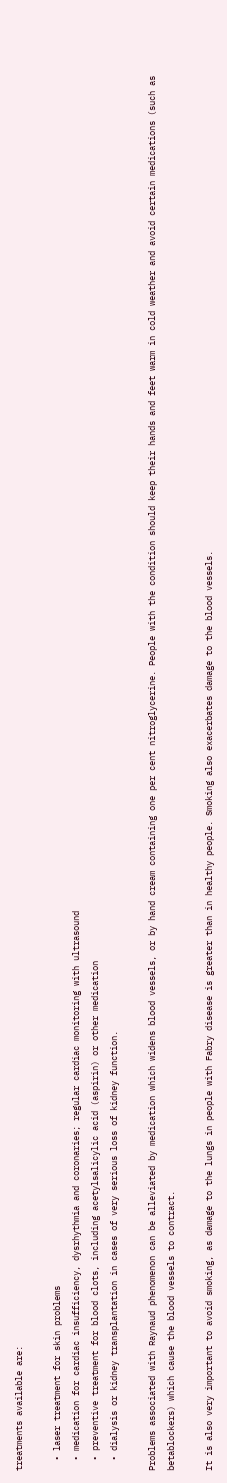treatments available are:

  • laser treatment for skin problems
  • medication for cardiac insufficiency, dysrhythmia and coronaries; regular cardiac monitoring with ultrasound
  • preventive treatment for blood clots, including acetylsalicylic acid (aspirin) or other medication
  • dialysis or kidney transplantation in cases of very serious loss of kidney function.

Problems associated with Raynaud phenomenon can be alleviated by medication which widens blood vessels, or by hand cream containing one per cent nitroglycerine. People with the condition should keep their hands and feet warm in cold weather and avoid certain medications (such as betablockers) which cause the blood vessels to contract.

It is also very important to avoid smoking, as damage to the lungs in people with Fabry disease is greater than in healthy people. Smoking also exacerbates damage to the blood vessels.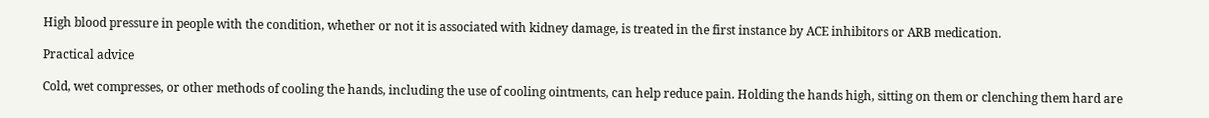High blood pressure in people with the condition, whether or not it is associated with kidney damage, is treated in the first instance by ACE inhibitors or ARB medication.

Practical advice

Cold, wet compresses, or other methods of cooling the hands, including the use of cooling ointments, can help reduce pain. Holding the hands high, sitting on them or clenching them hard are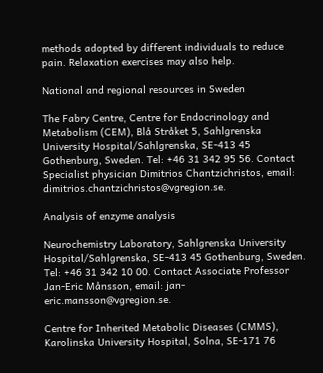methods adopted by different individuals to reduce pain. Relaxation exercises may also help.

National and regional resources in Sweden

The Fabry Centre, Centre for Endocrinology and Metabolism (CEM), Blå Stråket 5, Sahlgrenska University Hospital/Sahlgrenska, SE-413 45 Gothenburg, Sweden. Tel: +46 31 342 95 56. Contact Specialist physician Dimitrios Chantzichristos, email: dimitrios.chantzichristos@vgregion.se.

Analysis of enzyme analysis

Neurochemistry Laboratory, Sahlgrenska University Hospital/Sahlgrenska, SE-413 45 Gothenburg, Sweden. Tel: +46 31 342 10 00. Contact Associate Professor Jan-Eric Månsson, email: jan-eric.mansson@vgregion.se.

Centre for Inherited Metabolic Diseases (CMMS), Karolinska University Hospital, Solna, SE-171 76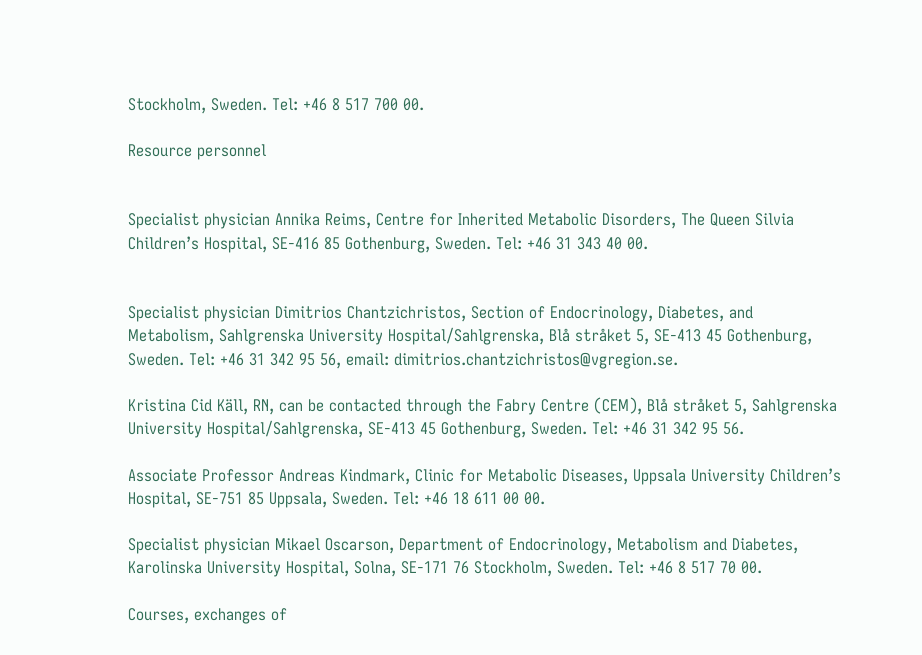Stockholm, Sweden. Tel: +46 8 517 700 00.

Resource personnel


Specialist physician Annika Reims, Centre for Inherited Metabolic Disorders, The Queen Silvia Children’s Hospital, SE-416 85 Gothenburg, Sweden. Tel: +46 31 343 40 00.


Specialist physician Dimitrios Chantzichristos, Section of Endocrinology, Diabetes, and Metabolism, Sahlgrenska University Hospital/Sahlgrenska, Blå stråket 5, SE-413 45 Gothenburg, Sweden. Tel: +46 31 342 95 56, email: dimitrios.chantzichristos@vgregion.se.

Kristina Cid Käll, RN, can be contacted through the Fabry Centre (CEM), Blå stråket 5, Sahlgrenska University Hospital/Sahlgrenska, SE-413 45 Gothenburg, Sweden. Tel: +46 31 342 95 56.

Associate Professor Andreas Kindmark, Clinic for Metabolic Diseases, Uppsala University Children’s Hospital, SE-751 85 Uppsala, Sweden. Tel: +46 18 611 00 00.

Specialist physician Mikael Oscarson, Department of Endocrinology, Metabolism and Diabetes, Karolinska University Hospital, Solna, SE-171 76 Stockholm, Sweden. Tel: +46 8 517 70 00.

Courses, exchanges of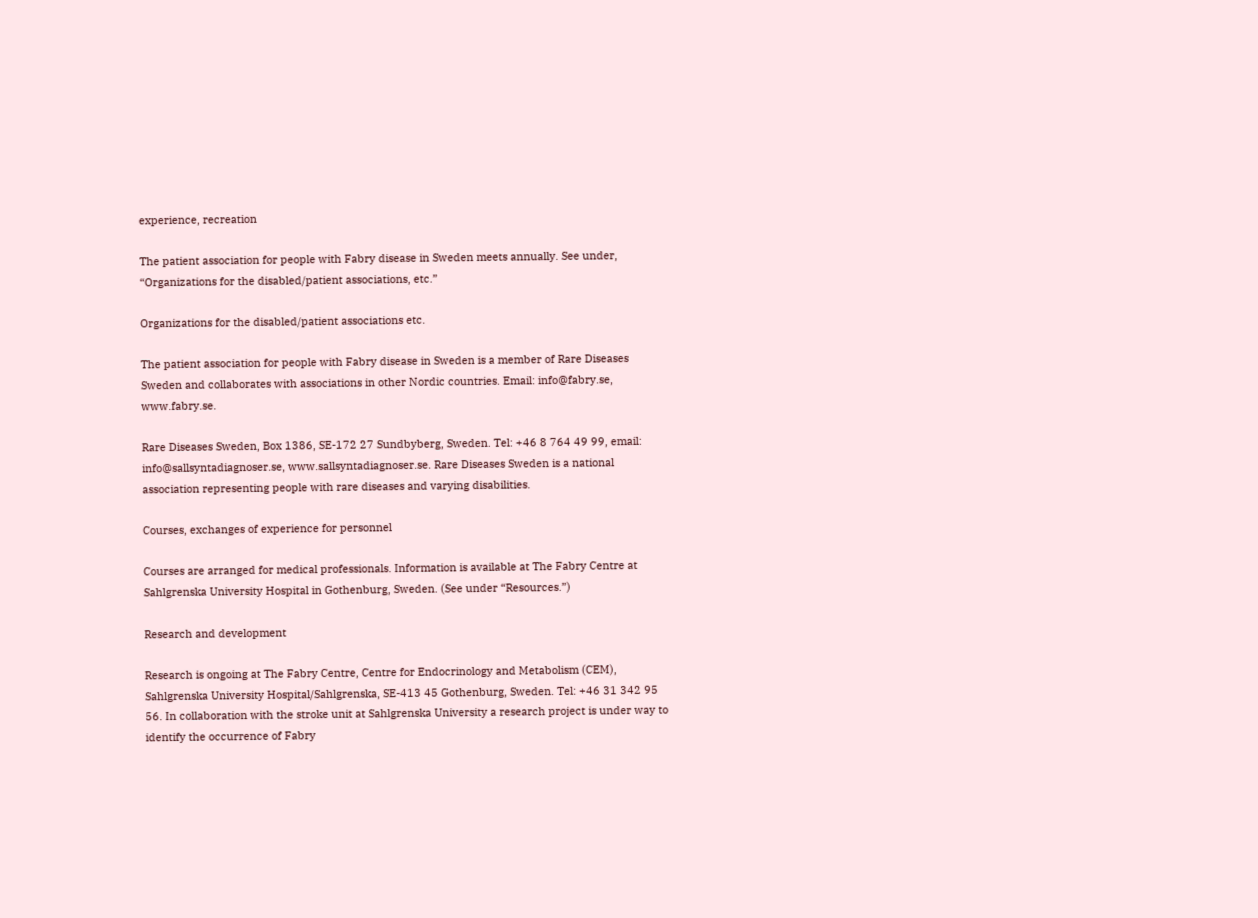experience, recreation

The patient association for people with Fabry disease in Sweden meets annually. See under, “Organizations for the disabled/patient associations, etc.”

Organizations for the disabled/patient associations etc.

The patient association for people with Fabry disease in Sweden is a member of Rare Diseases Sweden and collaborates with associations in other Nordic countries. Email: info@fabry.se, www.fabry.se.

Rare Diseases Sweden, Box 1386, SE-172 27 Sundbyberg, Sweden. Tel: +46 8 764 49 99, email: info@sallsyntadiagnoser.se, www.sallsyntadiagnoser.se. Rare Diseases Sweden is a national association representing people with rare diseases and varying disabilities.

Courses, exchanges of experience for personnel

Courses are arranged for medical professionals. Information is available at The Fabry Centre at Sahlgrenska University Hospital in Gothenburg, Sweden. (See under “Resources.”)

Research and development

Research is ongoing at The Fabry Centre, Centre for Endocrinology and Metabolism (CEM), Sahlgrenska University Hospital/Sahlgrenska, SE-413 45 Gothenburg, Sweden. Tel: +46 31 342 95 56. In collaboration with the stroke unit at Sahlgrenska University a research project is under way to identify the occurrence of Fabry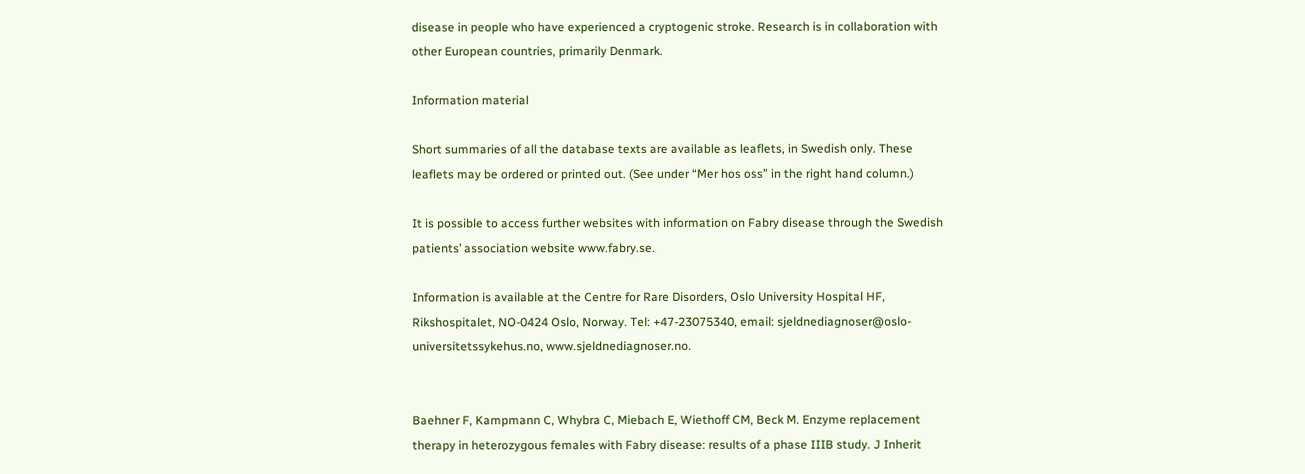disease in people who have experienced a cryptogenic stroke. Research is in collaboration with other European countries, primarily Denmark.

Information material

Short summaries of all the database texts are available as leaflets, in Swedish only. These leaflets may be ordered or printed out. (See under “Mer hos oss” in the right hand column.)

It is possible to access further websites with information on Fabry disease through the Swedish patients’ association website www.fabry.se.

Information is available at the Centre for Rare Disorders, Oslo University Hospital HF, Rikshospitalet, NO-0424 Oslo, Norway. Tel: +47-23075340, email: sjeldnediagnoser@oslo-universitetssykehus.no, www.sjeldnediagnoser.no.


Baehner F, Kampmann C, Whybra C, Miebach E, Wiethoff CM, Beck M. Enzyme replacement therapy in heterozygous females with Fabry disease: results of a phase IIIB study. J Inherit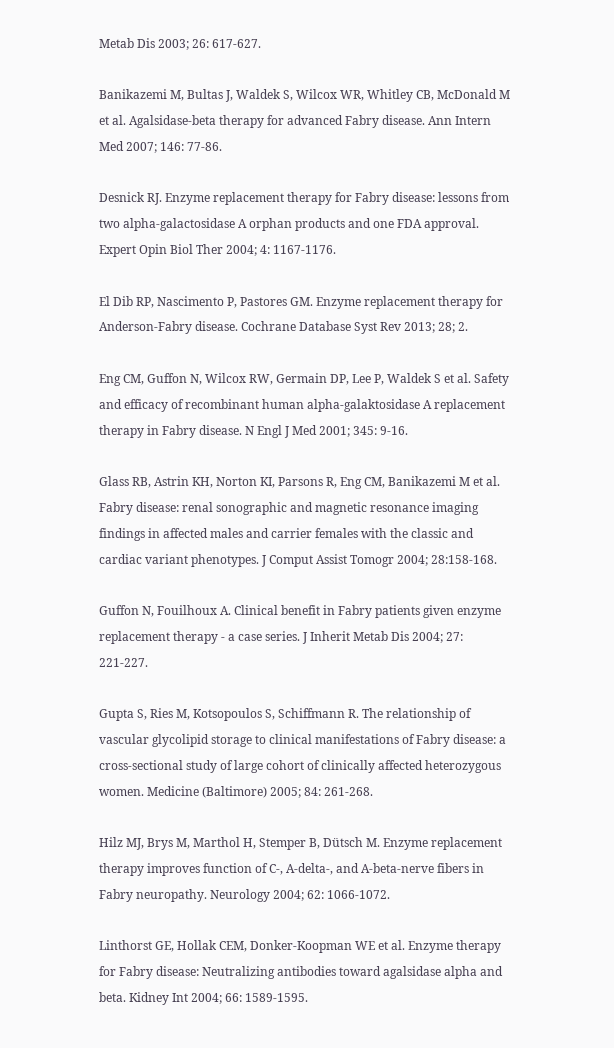Metab Dis 2003; 26: 617-627.

Banikazemi M, Bultas J, Waldek S, Wilcox WR, Whitley CB, McDonald M et al. Agalsidase-beta therapy for advanced Fabry disease. Ann Intern Med 2007; 146: 77-86.

Desnick RJ. Enzyme replacement therapy for Fabry disease: lessons from two alpha-galactosidase A orphan products and one FDA approval. Expert Opin Biol Ther 2004; 4: 1167-1176.

El Dib RP, Nascimento P, Pastores GM. Enzyme replacement therapy for Anderson-Fabry disease. Cochrane Database Syst Rev 2013; 28; 2.

Eng CM, Guffon N, Wilcox RW, Germain DP, Lee P, Waldek S et al. Safety and efficacy of recombinant human alpha-galaktosidase A replacement therapy in Fabry disease. N Engl J Med 2001; 345: 9-16.

Glass RB, Astrin KH, Norton KI, Parsons R, Eng CM, Banikazemi M et al. Fabry disease: renal sonographic and magnetic resonance imaging findings in affected males and carrier females with the classic and cardiac variant phenotypes. J Comput Assist Tomogr 2004; 28:158-168.

Guffon N, Fouilhoux A. Clinical benefit in Fabry patients given enzyme replacement therapy - a case series. J Inherit Metab Dis 2004; 27: 221-227.

Gupta S, Ries M, Kotsopoulos S, Schiffmann R. The relationship of vascular glycolipid storage to clinical manifestations of Fabry disease: a cross-sectional study of large cohort of clinically affected heterozygous women. Medicine (Baltimore) 2005; 84: 261-268.

Hilz MJ, Brys M, Marthol H, Stemper B, Dütsch M. Enzyme replacement therapy improves function of C-, A-delta-, and A-beta-nerve fibers in Fabry neuropathy. Neurology 2004; 62: 1066-1072.

Linthorst GE, Hollak CEM, Donker-Koopman WE et al. Enzyme therapy for Fabry disease: Neutralizing antibodies toward agalsidase alpha and beta. Kidney Int 2004; 66: 1589-1595.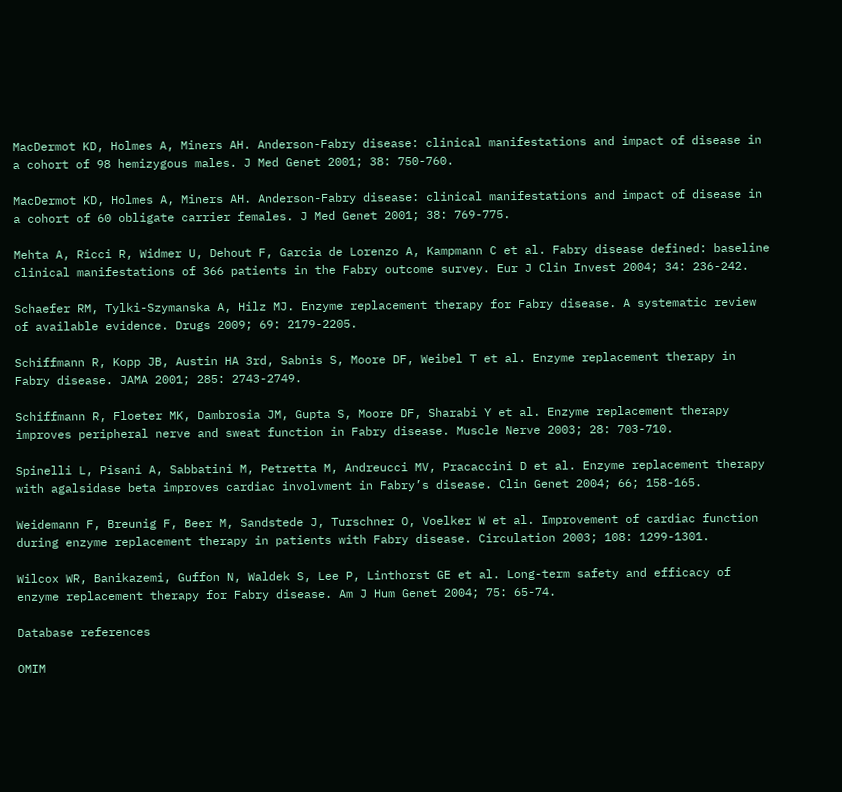MacDermot KD, Holmes A, Miners AH. Anderson-Fabry disease: clinical manifestations and impact of disease in a cohort of 98 hemizygous males. J Med Genet 2001; 38: 750-760.

MacDermot KD, Holmes A, Miners AH. Anderson-Fabry disease: clinical manifestations and impact of disease in a cohort of 60 obligate carrier females. J Med Genet 2001; 38: 769-775.

Mehta A, Ricci R, Widmer U, Dehout F, Garcia de Lorenzo A, Kampmann C et al. Fabry disease defined: baseline clinical manifestations of 366 patients in the Fabry outcome survey. Eur J Clin Invest 2004; 34: 236-242.

Schaefer RM, Tylki-Szymanska A, Hilz MJ. Enzyme replacement therapy for Fabry disease. A systematic review of available evidence. Drugs 2009; 69: 2179-2205.

Schiffmann R, Kopp JB, Austin HA 3rd, Sabnis S, Moore DF, Weibel T et al. Enzyme replacement therapy in Fabry disease. JAMA 2001; 285: 2743-2749.

Schiffmann R, Floeter MK, Dambrosia JM, Gupta S, Moore DF, Sharabi Y et al. Enzyme replacement therapy improves peripheral nerve and sweat function in Fabry disease. Muscle Nerve 2003; 28: 703-710.

Spinelli L, Pisani A, Sabbatini M, Petretta M, Andreucci MV, Pracaccini D et al. Enzyme replacement therapy with agalsidase beta improves cardiac involvment in Fabry’s disease. Clin Genet 2004; 66; 158-165.

Weidemann F, Breunig F, Beer M, Sandstede J, Turschner O, Voelker W et al. Improvement of cardiac function during enzyme replacement therapy in patients with Fabry disease. Circulation 2003; 108: 1299-1301.

Wilcox WR, Banikazemi, Guffon N, Waldek S, Lee P, Linthorst GE et al. Long-term safety and efficacy of enzyme replacement therapy for Fabry disease. Am J Hum Genet 2004; 75: 65-74.

Database references

OMIM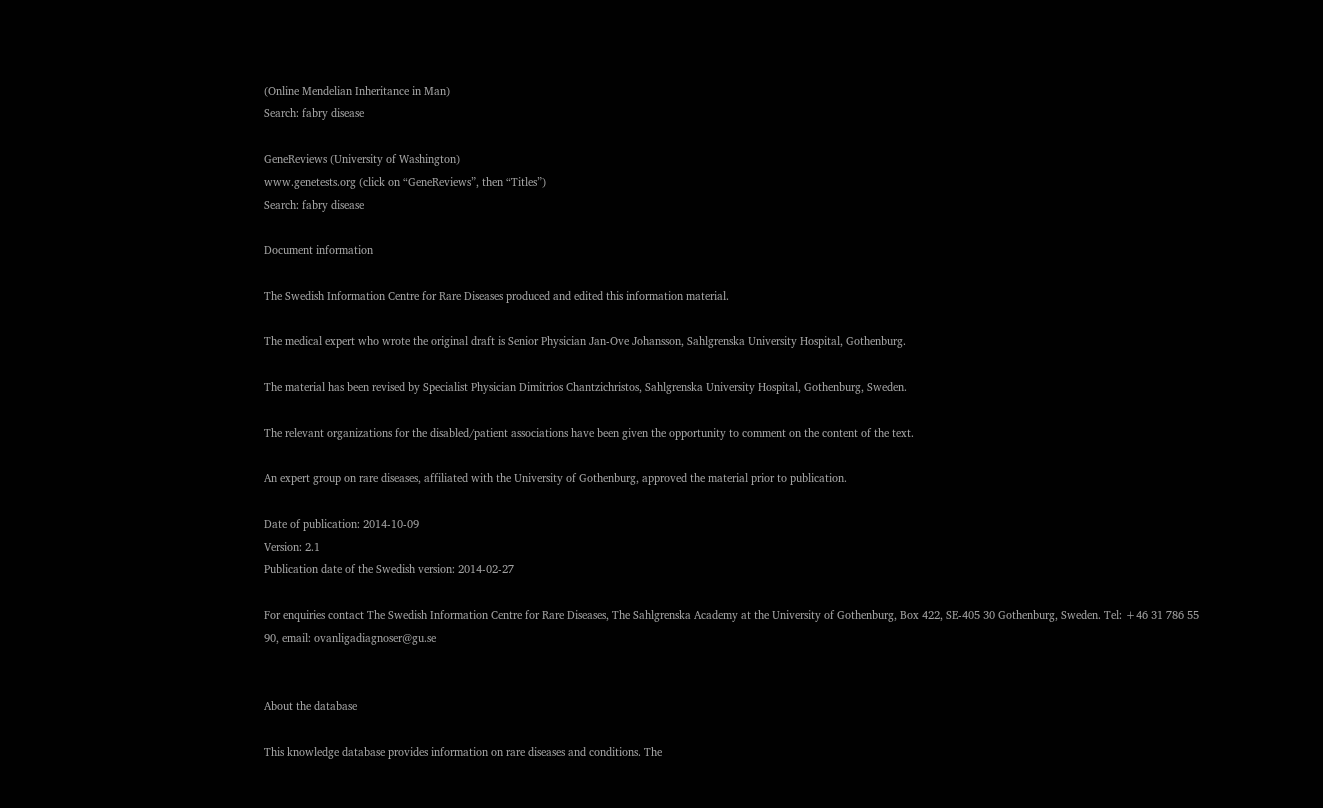(Online Mendelian Inheritance in Man)
Search: fabry disease

GeneReviews (University of Washington)
www.genetests.org (click on “GeneReviews”, then “Titles”)
Search: fabry disease

Document information

The Swedish Information Centre for Rare Diseases produced and edited this information material.

The medical expert who wrote the original draft is Senior Physician Jan-Ove Johansson, Sahlgrenska University Hospital, Gothenburg.

The material has been revised by Specialist Physician Dimitrios Chantzichristos, Sahlgrenska University Hospital, Gothenburg, Sweden.

The relevant organizations for the disabled/patient associations have been given the opportunity to comment on the content of the text.

An expert group on rare diseases, affiliated with the University of Gothenburg, approved the material prior to publication.

Date of publication: 2014-10-09
Version: 2.1
Publication date of the Swedish version: 2014-02-27

For enquiries contact The Swedish Information Centre for Rare Diseases, The Sahlgrenska Academy at the University of Gothenburg, Box 422, SE-405 30 Gothenburg, Sweden. Tel: +46 31 786 55 90, email: ovanligadiagnoser@gu.se


About the database

This knowledge database provides information on rare diseases and conditions. The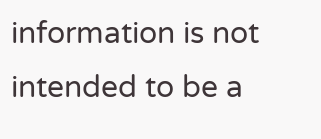information is not intended to be a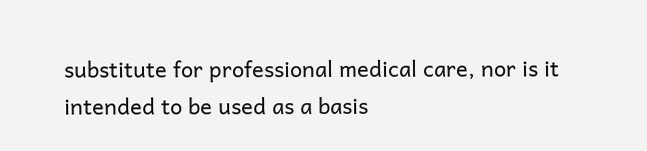substitute for professional medical care, nor is it intended to be used as a basis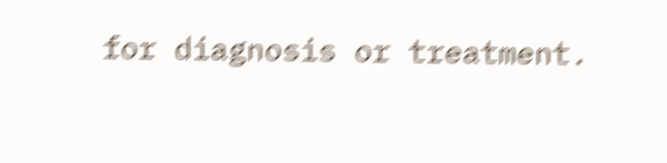for diagnosis or treatment.